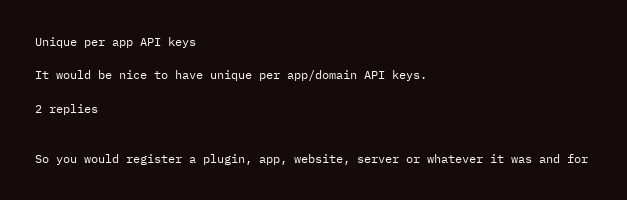Unique per app API keys

It would be nice to have unique per app/domain API keys.

2 replies


So you would register a plugin, app, website, server or whatever it was and for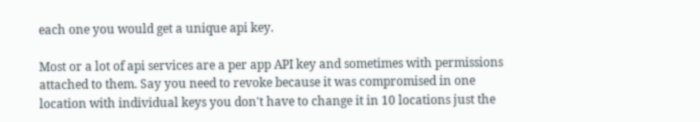each one you would get a unique api key.

Most or a lot of api services are a per app API key and sometimes with permissions attached to them. Say you need to revoke because it was compromised in one location with individual keys you don't have to change it in 10 locations just the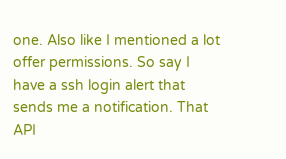one. Also like I mentioned a lot offer permissions. So say I have a ssh login alert that sends me a notification. That API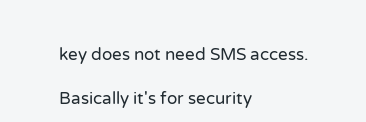key does not need SMS access.

Basically it's for security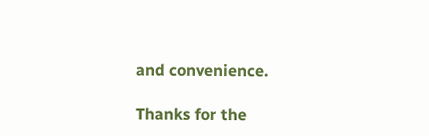and convenience.

Thanks for the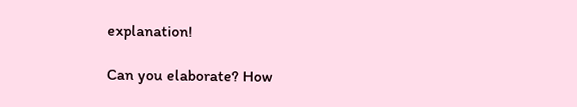explanation!

Can you elaborate? How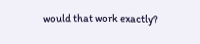would that work exactly?